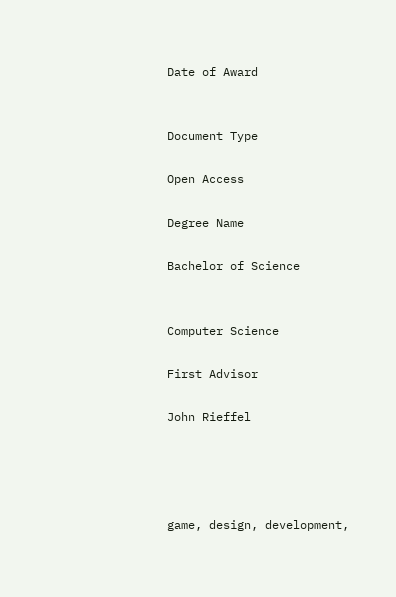Date of Award


Document Type

Open Access

Degree Name

Bachelor of Science


Computer Science

First Advisor

John Rieffel




game, design, development,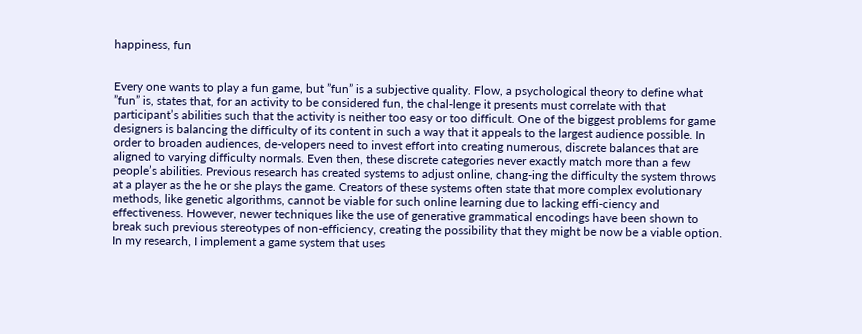happiness, fun


Every one wants to play a fun game, but ”fun” is a subjective quality. Flow, a psychological theory to define what ”fun” is, states that, for an activity to be considered fun, the chal-lenge it presents must correlate with that participant’s abilities such that the activity is neither too easy or too difficult. One of the biggest problems for game designers is balancing the difficulty of its content in such a way that it appeals to the largest audience possible. In order to broaden audiences, de-velopers need to invest effort into creating numerous, discrete balances that are aligned to varying difficulty normals. Even then, these discrete categories never exactly match more than a few people’s abilities. Previous research has created systems to adjust online, chang-ing the difficulty the system throws at a player as the he or she plays the game. Creators of these systems often state that more complex evolutionary methods, like genetic algorithms, cannot be viable for such online learning due to lacking effi-ciency and effectiveness. However, newer techniques like the use of generative grammatical encodings have been shown to break such previous stereotypes of non-efficiency, creating the possibility that they might be now be a viable option. In my research, I implement a game system that uses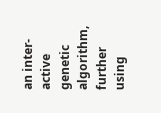an inter-active genetic algorithm, further using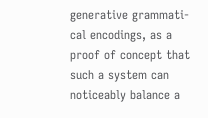generative grammati-cal encodings, as a proof of concept that such a system can noticeably balance a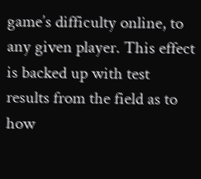game’s difficulty online, to any given player. This effect is backed up with test results from the field as to how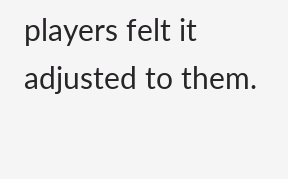players felt it adjusted to them.